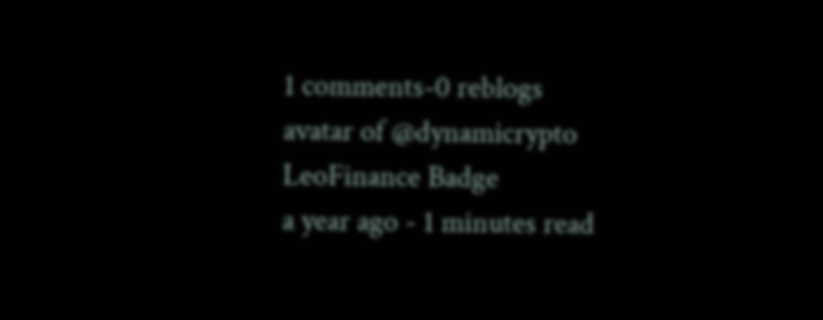1 comments-0 reblogs
avatar of @dynamicrypto
LeoFinance Badge
a year ago - 1 minutes read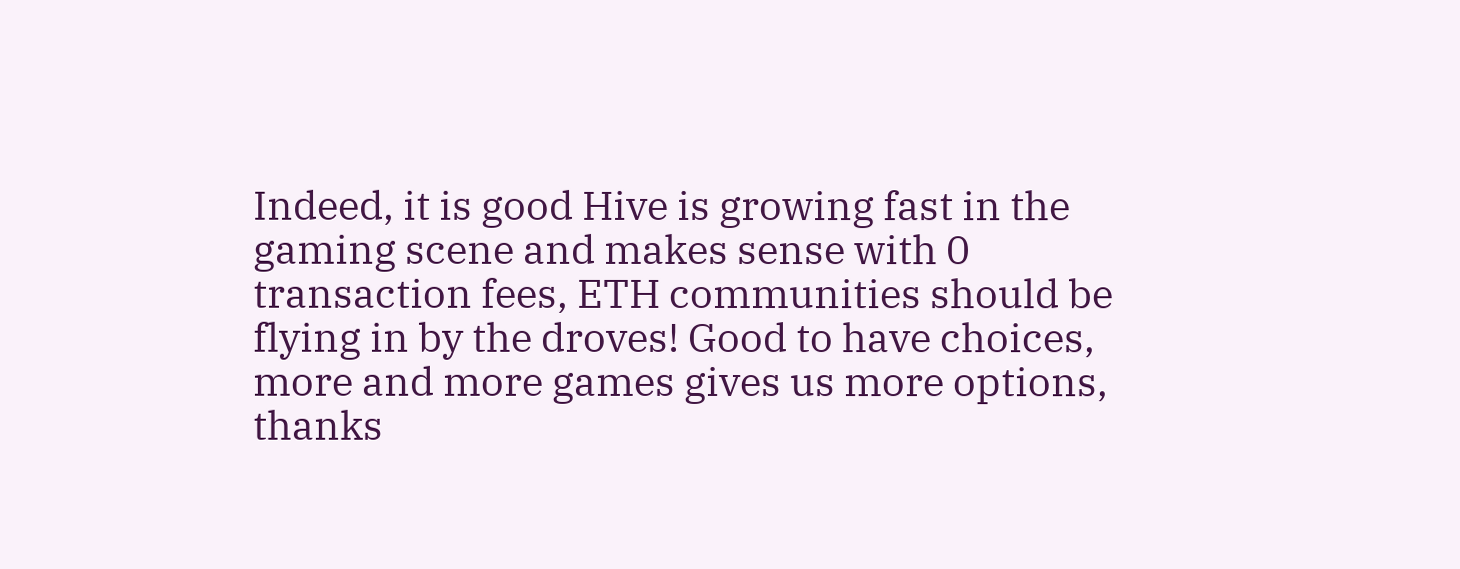Indeed, it is good Hive is growing fast in the gaming scene and makes sense with 0 transaction fees, ETH communities should be flying in by the droves! Good to have choices, more and more games gives us more options, thanks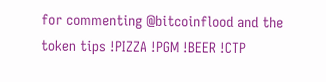for commenting @bitcoinflood and the token tips !PIZZA !PGM !BEER !CTP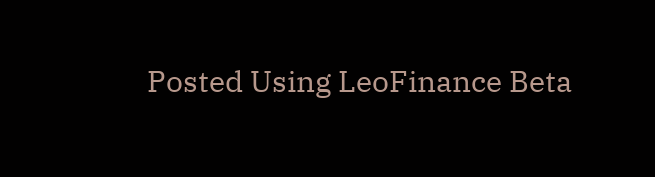Posted Using LeoFinance Beta